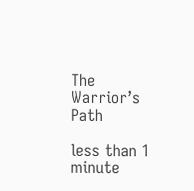The Warrior’s Path

less than 1 minute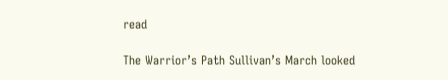read

The Warrior’s Path Sullivan’s March looked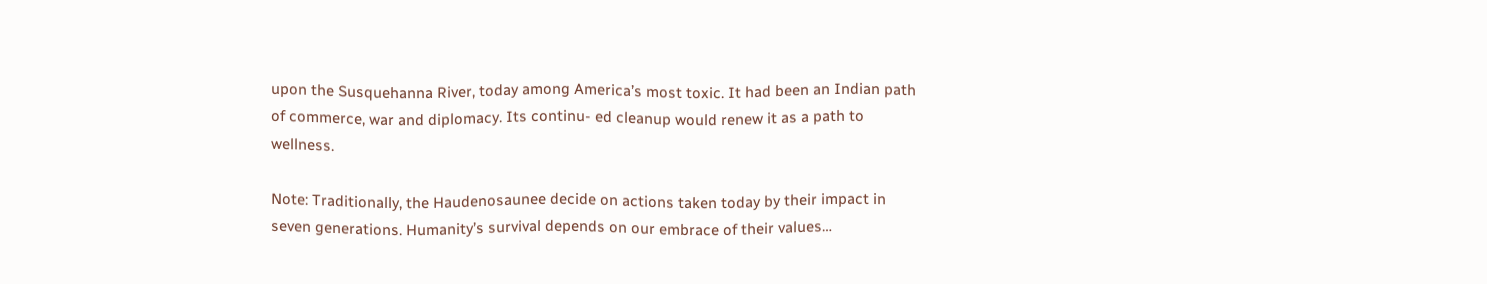upon the Susquehanna River, today among America’s most toxic. It had been an Indian path of commerce, war and diplomacy. Its continu- ed cleanup would renew it as a path to wellness.

Note: Traditionally, the Haudenosaunee decide on actions taken today by their impact in seven generations. Humanity’s survival depends on our embrace of their values…